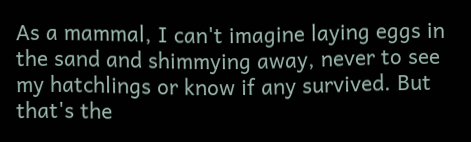As a mammal, I can't imagine laying eggs in the sand and shimmying away, never to see my hatchlings or know if any survived. But that's the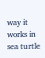way it works in sea turtle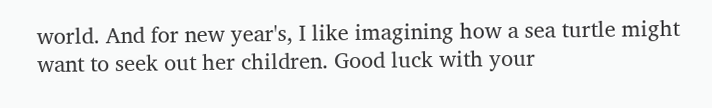world. And for new year's, I like imagining how a sea turtle might want to seek out her children. Good luck with your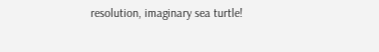resolution, imaginary sea turtle!